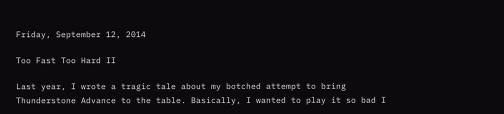Friday, September 12, 2014

Too Fast Too Hard II

Last year, I wrote a tragic tale about my botched attempt to bring Thunderstone Advance to the table. Basically, I wanted to play it so bad I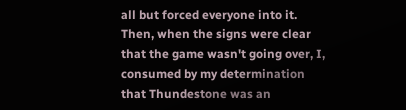all but forced everyone into it. Then, when the signs were clear that the game wasn't going over, I, consumed by my determination that Thundestone was an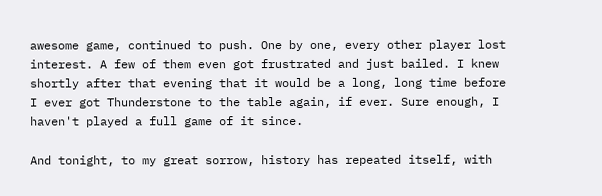awesome game, continued to push. One by one, every other player lost interest. A few of them even got frustrated and just bailed. I knew shortly after that evening that it would be a long, long time before I ever got Thunderstone to the table again, if ever. Sure enough, I haven't played a full game of it since.

And tonight, to my great sorrow, history has repeated itself, with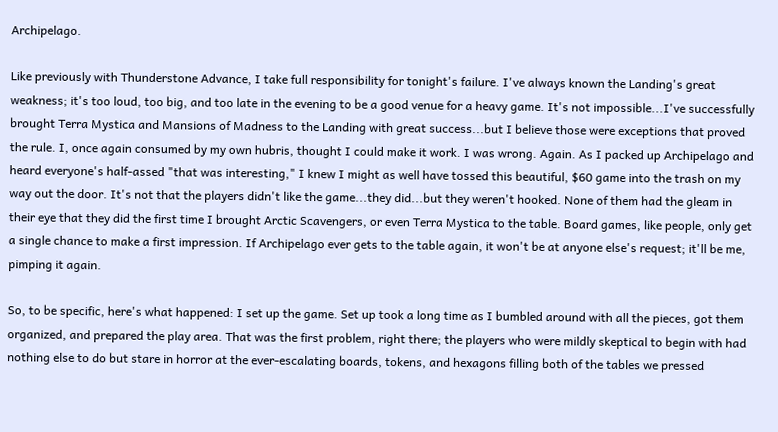Archipelago.

Like previously with Thunderstone Advance, I take full responsibility for tonight's failure. I've always known the Landing's great weakness; it's too loud, too big, and too late in the evening to be a good venue for a heavy game. It's not impossible...I've successfully brought Terra Mystica and Mansions of Madness to the Landing with great success...but I believe those were exceptions that proved the rule. I, once again consumed by my own hubris, thought I could make it work. I was wrong. Again. As I packed up Archipelago and heard everyone's half-assed "that was interesting," I knew I might as well have tossed this beautiful, $60 game into the trash on my way out the door. It's not that the players didn't like the game...they did...but they weren't hooked. None of them had the gleam in their eye that they did the first time I brought Arctic Scavengers, or even Terra Mystica to the table. Board games, like people, only get a single chance to make a first impression. If Archipelago ever gets to the table again, it won't be at anyone else's request; it'll be me, pimping it again.

So, to be specific, here's what happened: I set up the game. Set up took a long time as I bumbled around with all the pieces, got them organized, and prepared the play area. That was the first problem, right there; the players who were mildly skeptical to begin with had nothing else to do but stare in horror at the ever-escalating boards, tokens, and hexagons filling both of the tables we pressed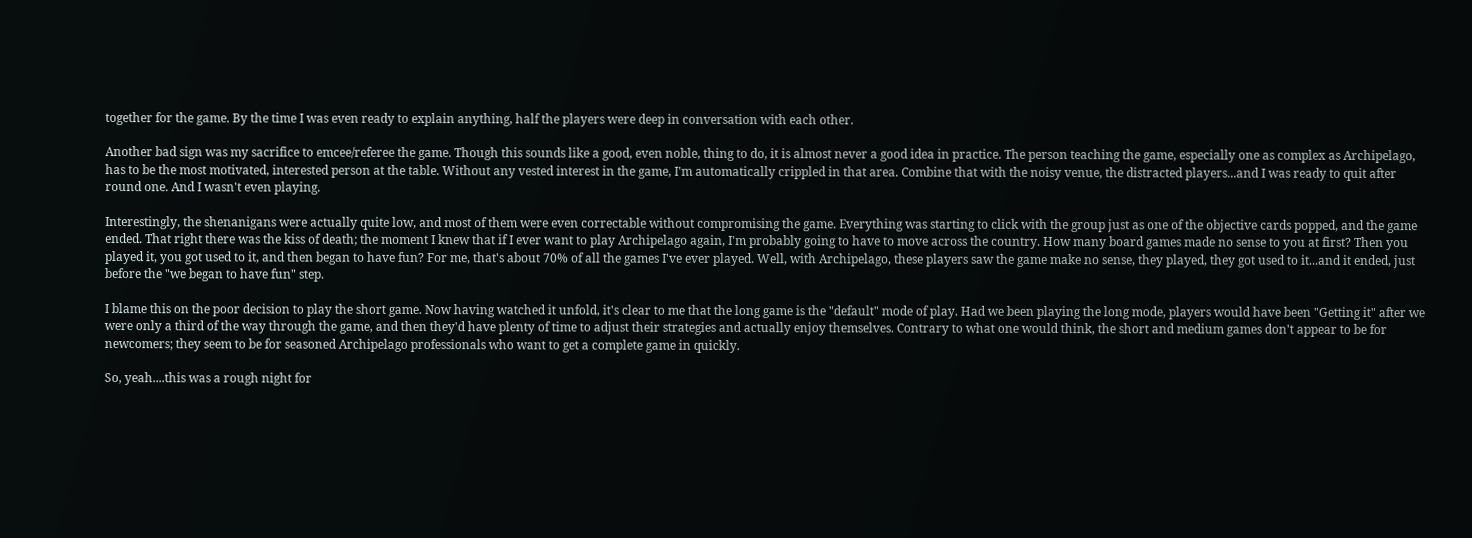together for the game. By the time I was even ready to explain anything, half the players were deep in conversation with each other.

Another bad sign was my sacrifice to emcee/referee the game. Though this sounds like a good, even noble, thing to do, it is almost never a good idea in practice. The person teaching the game, especially one as complex as Archipelago, has to be the most motivated, interested person at the table. Without any vested interest in the game, I'm automatically crippled in that area. Combine that with the noisy venue, the distracted players...and I was ready to quit after round one. And I wasn't even playing.

Interestingly, the shenanigans were actually quite low, and most of them were even correctable without compromising the game. Everything was starting to click with the group just as one of the objective cards popped, and the game ended. That right there was the kiss of death; the moment I knew that if I ever want to play Archipelago again, I'm probably going to have to move across the country. How many board games made no sense to you at first? Then you played it, you got used to it, and then began to have fun? For me, that's about 70% of all the games I've ever played. Well, with Archipelago, these players saw the game make no sense, they played, they got used to it...and it ended, just before the "we began to have fun" step.

I blame this on the poor decision to play the short game. Now having watched it unfold, it's clear to me that the long game is the "default" mode of play. Had we been playing the long mode, players would have been "Getting it" after we were only a third of the way through the game, and then they'd have plenty of time to adjust their strategies and actually enjoy themselves. Contrary to what one would think, the short and medium games don't appear to be for newcomers; they seem to be for seasoned Archipelago professionals who want to get a complete game in quickly.

So, yeah....this was a rough night for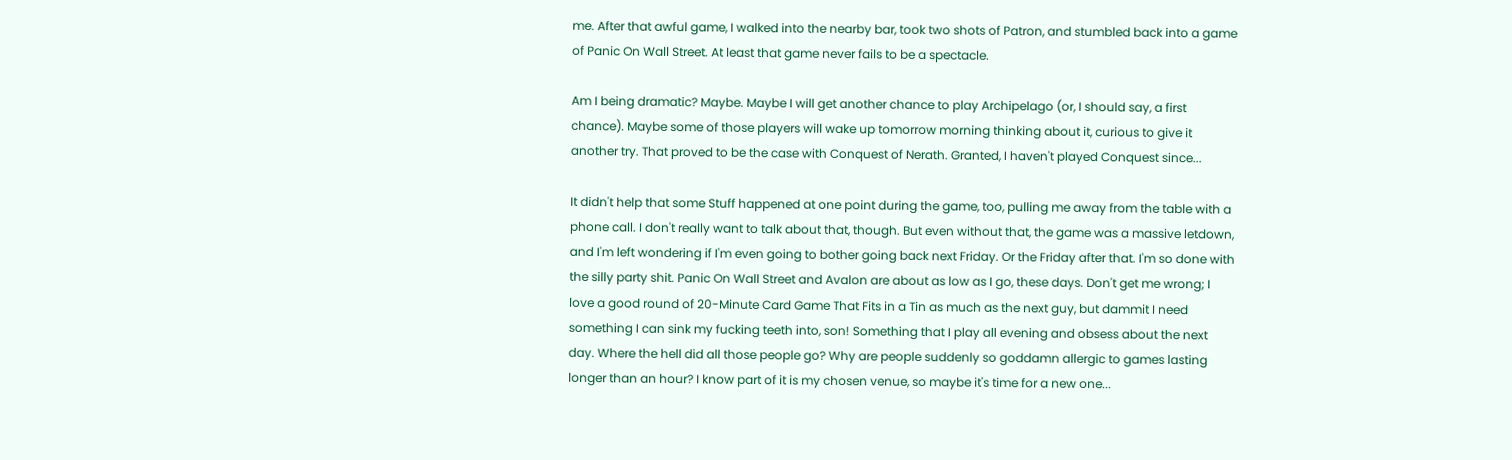me. After that awful game, I walked into the nearby bar, took two shots of Patron, and stumbled back into a game of Panic On Wall Street. At least that game never fails to be a spectacle.

Am I being dramatic? Maybe. Maybe I will get another chance to play Archipelago (or, I should say, a first chance). Maybe some of those players will wake up tomorrow morning thinking about it, curious to give it another try. That proved to be the case with Conquest of Nerath. Granted, I haven't played Conquest since...

It didn't help that some Stuff happened at one point during the game, too, pulling me away from the table with a phone call. I don't really want to talk about that, though. But even without that, the game was a massive letdown, and I'm left wondering if I'm even going to bother going back next Friday. Or the Friday after that. I'm so done with the silly party shit. Panic On Wall Street and Avalon are about as low as I go, these days. Don't get me wrong; I love a good round of 20-Minute Card Game That Fits in a Tin as much as the next guy, but dammit I need something I can sink my fucking teeth into, son! Something that I play all evening and obsess about the next day. Where the hell did all those people go? Why are people suddenly so goddamn allergic to games lasting longer than an hour? I know part of it is my chosen venue, so maybe it's time for a new one...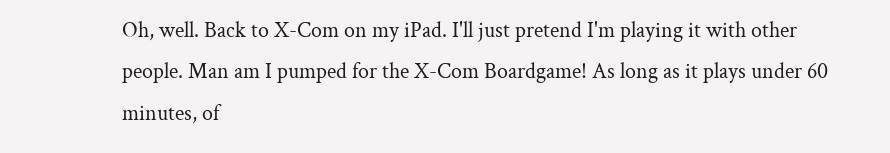Oh, well. Back to X-Com on my iPad. I'll just pretend I'm playing it with other people. Man am I pumped for the X-Com Boardgame! As long as it plays under 60 minutes, of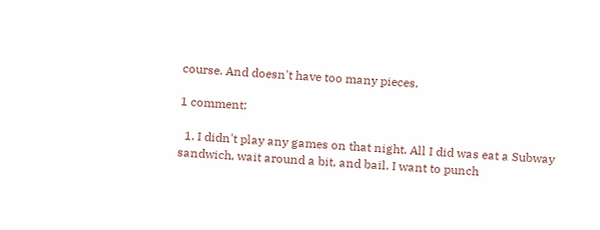course. And doesn't have too many pieces.

1 comment:

  1. I didn't play any games on that night. All I did was eat a Subway sandwich, wait around a bit, and bail. I want to punch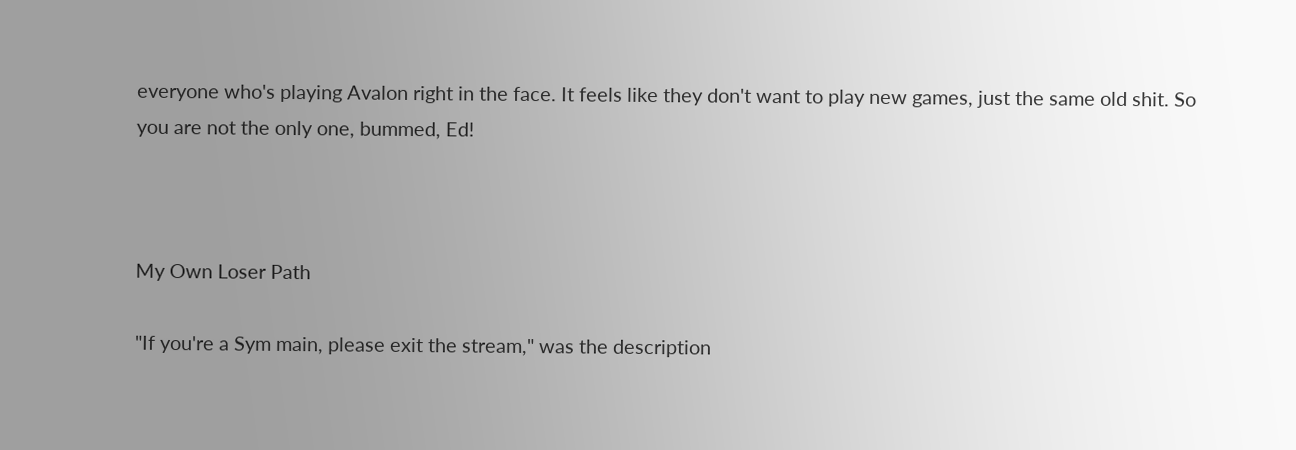everyone who's playing Avalon right in the face. It feels like they don't want to play new games, just the same old shit. So you are not the only one, bummed, Ed!



My Own Loser Path

"If you're a Sym main, please exit the stream," was the description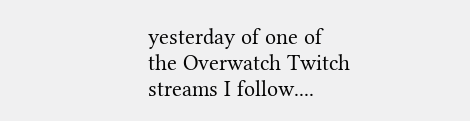yesterday of one of the Overwatch Twitch streams I follow....